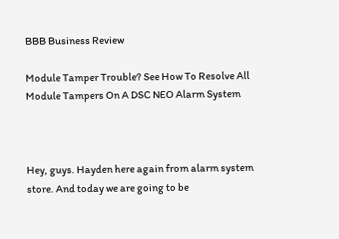BBB Business Review

Module Tamper Trouble? See How To Resolve All Module Tampers On A DSC NEO Alarm System



Hey, guys. Hayden here again from alarm system store. And today we are going to be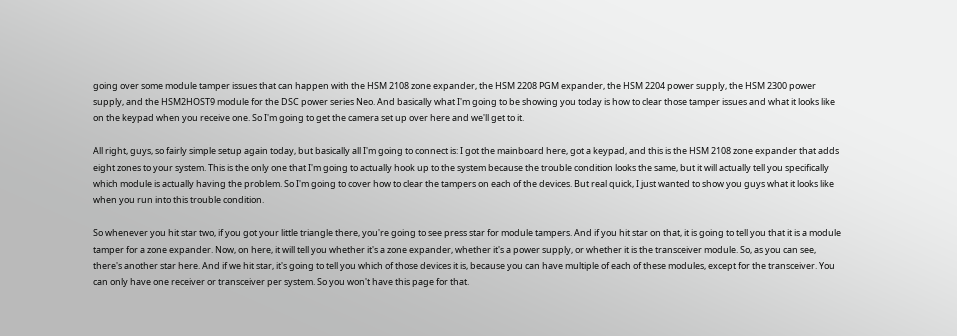going over some module tamper issues that can happen with the HSM 2108 zone expander, the HSM 2208 PGM expander, the HSM 2204 power supply, the HSM 2300 power supply, and the HSM2HOST9 module for the DSC power series Neo. And basically what I'm going to be showing you today is how to clear those tamper issues and what it looks like on the keypad when you receive one. So I'm going to get the camera set up over here and we'll get to it.

All right, guys, so fairly simple setup again today, but basically all I'm going to connect is: I got the mainboard here, got a keypad, and this is the HSM 2108 zone expander that adds eight zones to your system. This is the only one that I'm going to actually hook up to the system because the trouble condition looks the same, but it will actually tell you specifically which module is actually having the problem. So I'm going to cover how to clear the tampers on each of the devices. But real quick, I just wanted to show you guys what it looks like when you run into this trouble condition.

So whenever you hit star two, if you got your little triangle there, you're going to see press star for module tampers. And if you hit star on that, it is going to tell you that it is a module tamper for a zone expander. Now, on here, it will tell you whether it's a zone expander, whether it's a power supply, or whether it is the transceiver module. So, as you can see, there's another star here. And if we hit star, it's going to tell you which of those devices it is, because you can have multiple of each of these modules, except for the transceiver. You can only have one receiver or transceiver per system. So you won't have this page for that.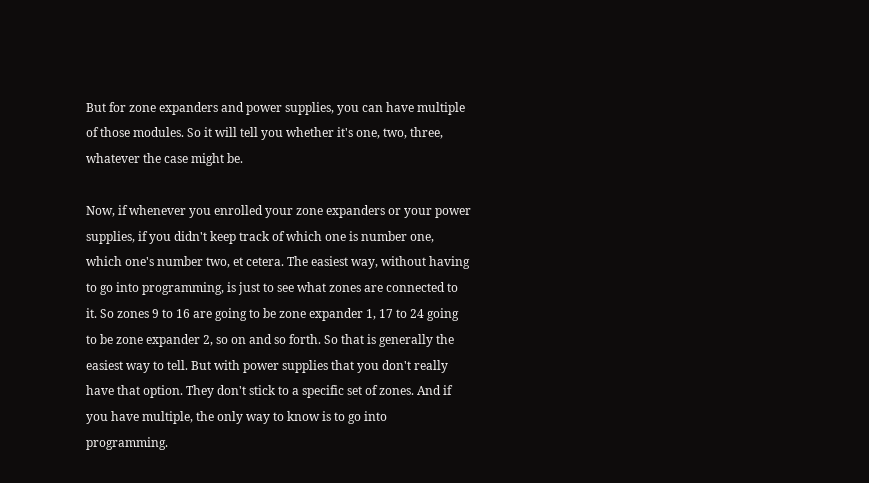But for zone expanders and power supplies, you can have multiple of those modules. So it will tell you whether it's one, two, three, whatever the case might be.

Now, if whenever you enrolled your zone expanders or your power supplies, if you didn't keep track of which one is number one, which one's number two, et cetera. The easiest way, without having to go into programming, is just to see what zones are connected to it. So zones 9 to 16 are going to be zone expander 1, 17 to 24 going to be zone expander 2, so on and so forth. So that is generally the easiest way to tell. But with power supplies that you don't really have that option. They don't stick to a specific set of zones. And if you have multiple, the only way to know is to go into programming.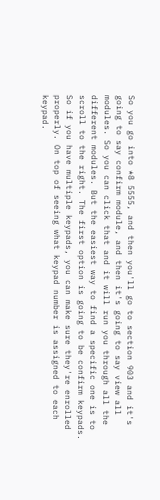So you go into *8 5555, and then you'll go to section 903 and it's going to say confirm module, and then it's going to say view all modules. So you can click that and it will run you through all the different modules. But the easiest way to find a specific one is to scroll to the right. The first option is going to be confirm keypads. So if you have multiple keypads, you can make sure they're enrolled properly. On top of seeing what keypad number is assigned to each keypad.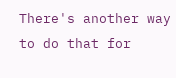There's another way to do that for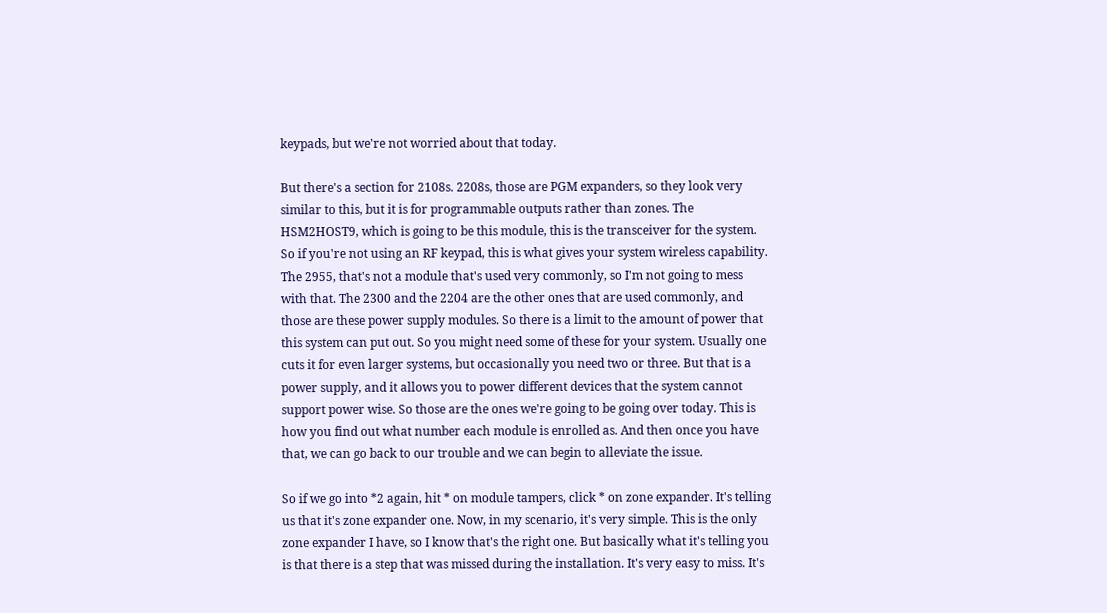keypads, but we're not worried about that today.

But there's a section for 2108s. 2208s, those are PGM expanders, so they look very similar to this, but it is for programmable outputs rather than zones. The HSM2HOST9, which is going to be this module, this is the transceiver for the system. So if you're not using an RF keypad, this is what gives your system wireless capability. The 2955, that's not a module that's used very commonly, so I'm not going to mess with that. The 2300 and the 2204 are the other ones that are used commonly, and those are these power supply modules. So there is a limit to the amount of power that this system can put out. So you might need some of these for your system. Usually one cuts it for even larger systems, but occasionally you need two or three. But that is a power supply, and it allows you to power different devices that the system cannot support power wise. So those are the ones we're going to be going over today. This is how you find out what number each module is enrolled as. And then once you have that, we can go back to our trouble and we can begin to alleviate the issue.

So if we go into *2 again, hit * on module tampers, click * on zone expander. It's telling us that it's zone expander one. Now, in my scenario, it's very simple. This is the only zone expander I have, so I know that's the right one. But basically what it's telling you is that there is a step that was missed during the installation. It's very easy to miss. It's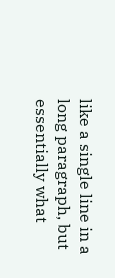like a single line in a long paragraph, but essentially what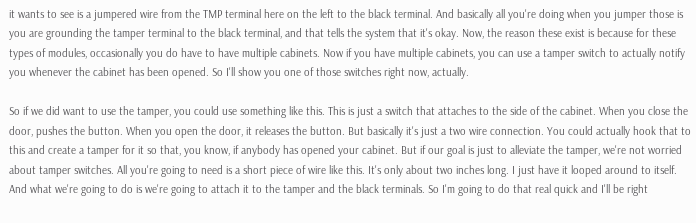it wants to see is a jumpered wire from the TMP terminal here on the left to the black terminal. And basically all you're doing when you jumper those is you are grounding the tamper terminal to the black terminal, and that tells the system that it's okay. Now, the reason these exist is because for these types of modules, occasionally you do have to have multiple cabinets. Now if you have multiple cabinets, you can use a tamper switch to actually notify you whenever the cabinet has been opened. So I'll show you one of those switches right now, actually.

So if we did want to use the tamper, you could use something like this. This is just a switch that attaches to the side of the cabinet. When you close the door, pushes the button. When you open the door, it releases the button. But basically it's just a two wire connection. You could actually hook that to this and create a tamper for it so that, you know, if anybody has opened your cabinet. But if our goal is just to alleviate the tamper, we're not worried about tamper switches. All you're going to need is a short piece of wire like this. It's only about two inches long. I just have it looped around to itself. And what we're going to do is we're going to attach it to the tamper and the black terminals. So I'm going to do that real quick and I'll be right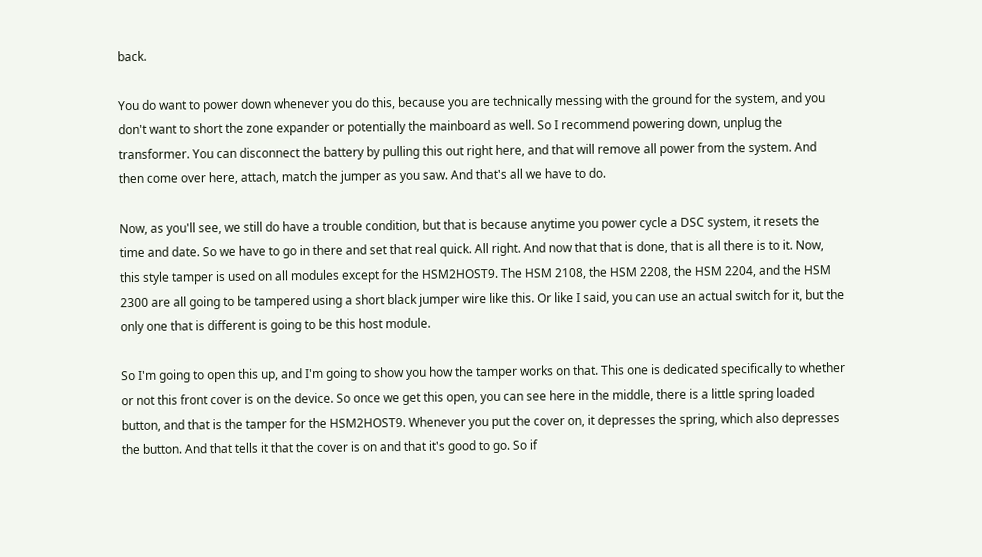back.

You do want to power down whenever you do this, because you are technically messing with the ground for the system, and you don't want to short the zone expander or potentially the mainboard as well. So I recommend powering down, unplug the transformer. You can disconnect the battery by pulling this out right here, and that will remove all power from the system. And then come over here, attach, match the jumper as you saw. And that's all we have to do.

Now, as you'll see, we still do have a trouble condition, but that is because anytime you power cycle a DSC system, it resets the time and date. So we have to go in there and set that real quick. All right. And now that that is done, that is all there is to it. Now, this style tamper is used on all modules except for the HSM2HOST9. The HSM 2108, the HSM 2208, the HSM 2204, and the HSM 2300 are all going to be tampered using a short black jumper wire like this. Or like I said, you can use an actual switch for it, but the only one that is different is going to be this host module.

So I'm going to open this up, and I'm going to show you how the tamper works on that. This one is dedicated specifically to whether or not this front cover is on the device. So once we get this open, you can see here in the middle, there is a little spring loaded button, and that is the tamper for the HSM2HOST9. Whenever you put the cover on, it depresses the spring, which also depresses the button. And that tells it that the cover is on and that it's good to go. So if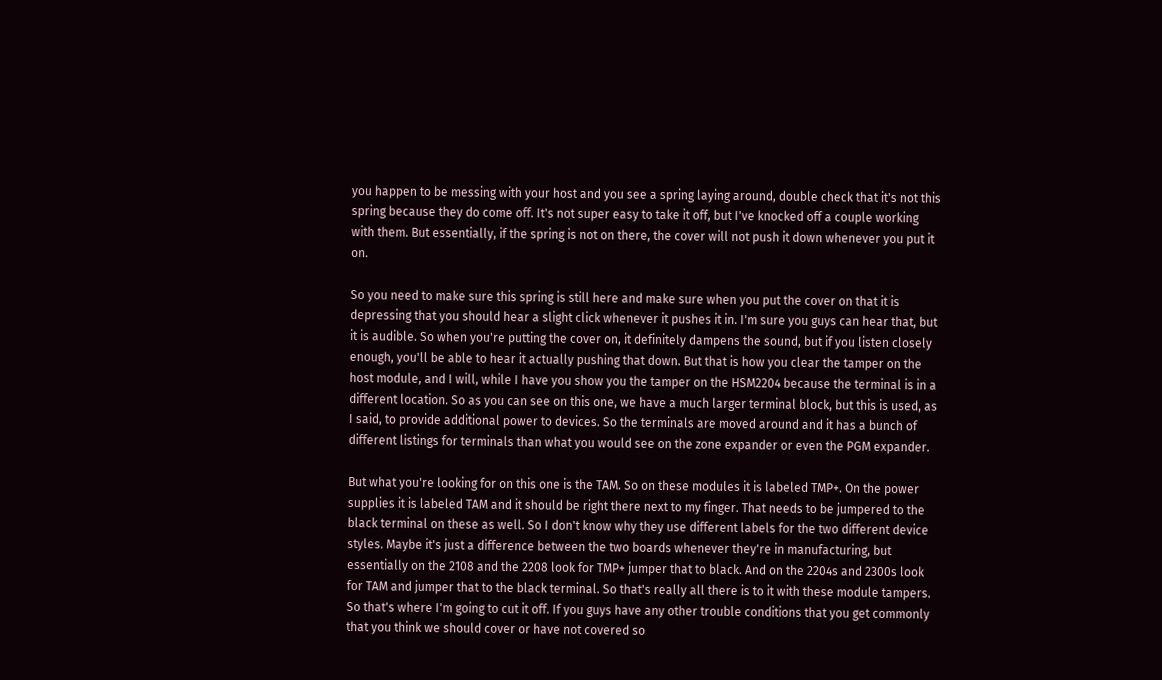you happen to be messing with your host and you see a spring laying around, double check that it's not this spring because they do come off. It's not super easy to take it off, but I've knocked off a couple working with them. But essentially, if the spring is not on there, the cover will not push it down whenever you put it on.

So you need to make sure this spring is still here and make sure when you put the cover on that it is depressing that you should hear a slight click whenever it pushes it in. I'm sure you guys can hear that, but it is audible. So when you're putting the cover on, it definitely dampens the sound, but if you listen closely enough, you'll be able to hear it actually pushing that down. But that is how you clear the tamper on the host module, and I will, while I have you show you the tamper on the HSM2204 because the terminal is in a different location. So as you can see on this one, we have a much larger terminal block, but this is used, as I said, to provide additional power to devices. So the terminals are moved around and it has a bunch of different listings for terminals than what you would see on the zone expander or even the PGM expander.

But what you're looking for on this one is the TAM. So on these modules it is labeled TMP+. On the power supplies it is labeled TAM and it should be right there next to my finger. That needs to be jumpered to the black terminal on these as well. So I don't know why they use different labels for the two different device styles. Maybe it's just a difference between the two boards whenever they're in manufacturing, but essentially on the 2108 and the 2208 look for TMP+ jumper that to black. And on the 2204s and 2300s look for TAM and jumper that to the black terminal. So that's really all there is to it with these module tampers. So that's where I'm going to cut it off. If you guys have any other trouble conditions that you get commonly that you think we should cover or have not covered so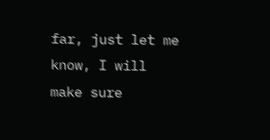far, just let me know, I will make sure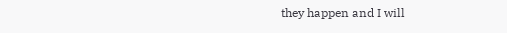they happen and I will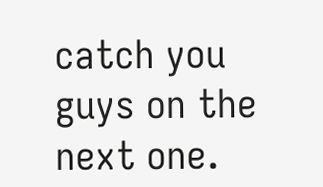catch you guys on the next one.